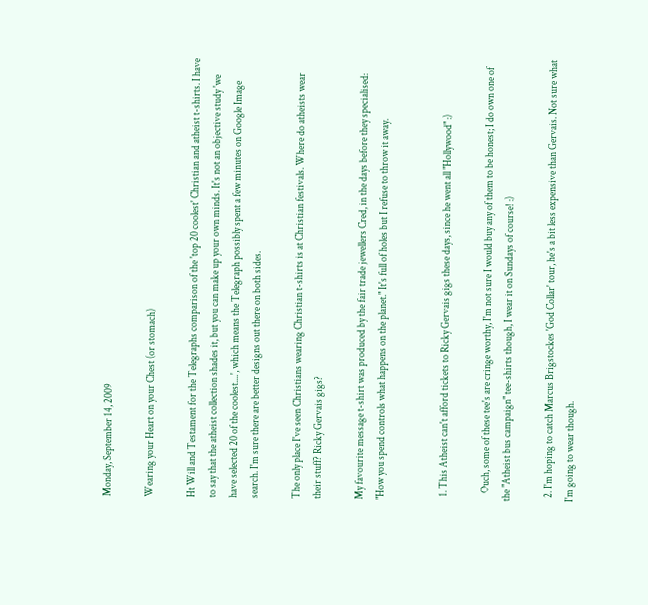Monday, September 14, 2009

Wearing your Heart on your Chest (or stomach)

Ht Will and Testament for the Telegraphs comparison of the 'top 20 coolest' Christian and atheist t-shirts. I have to say that the atheist collection shades it, but you can make up your own minds. It's not an objective study 'we have selected 20 of the coolest....', which means the Telegraph possibly spent a few minutes on Google Image search. I'm sure there are better designs out there on both sides.

The only place I've seen Christians wearing Christian t-shirts is at Christian festivals. Where do atheists wear their stuff? Ricky Gervais gigs?

My favourite message t-shirt was produced by the fair trade jewellers Cred, in the days before they specialised: "How you spend controls what happens on the planet." It's full of holes but I refuse to throw it away.


  1. This Atheist can't afford tickets to Ricky Gervais gigs these days, since he went all "Hollywood" :)

    Ouch, some of these tee's are cringe worthy, I'm not sure I would buy any of them to be honest; I do own one of the "Atheist bus campaign" tee-shirts though, I wear it on Sundays of course! :)

  2. I'm hoping to catch Marcus Brigstockes 'God Collar' tour, he's a bit less expensive than Gervais. Not sure what I'm going to wear though.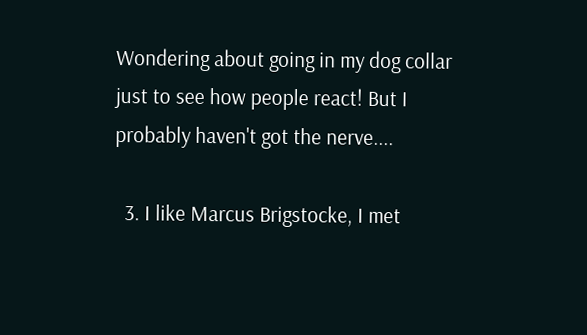Wondering about going in my dog collar just to see how people react! But I probably haven't got the nerve....

  3. I like Marcus Brigstocke, I met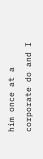him once at a corporate do and I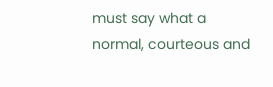must say what a normal, courteous and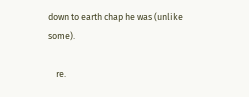down to earth chap he was (unlike some).

    re.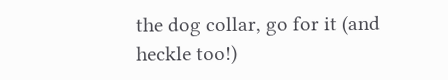the dog collar, go for it (and heckle too!)